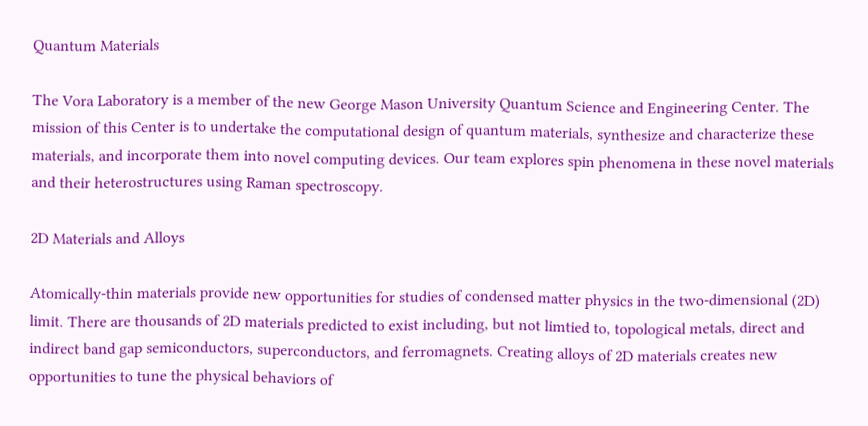Quantum Materials

The Vora Laboratory is a member of the new George Mason University Quantum Science and Engineering Center. The mission of this Center is to undertake the computational design of quantum materials, synthesize and characterize these materials, and incorporate them into novel computing devices. Our team explores spin phenomena in these novel materials and their heterostructures using Raman spectroscopy.

2D Materials and Alloys

Atomically-thin materials provide new opportunities for studies of condensed matter physics in the two-dimensional (2D) limit. There are thousands of 2D materials predicted to exist including, but not limtied to, topological metals, direct and indirect band gap semiconductors, superconductors, and ferromagnets. Creating alloys of 2D materials creates new opportunities to tune the physical behaviors of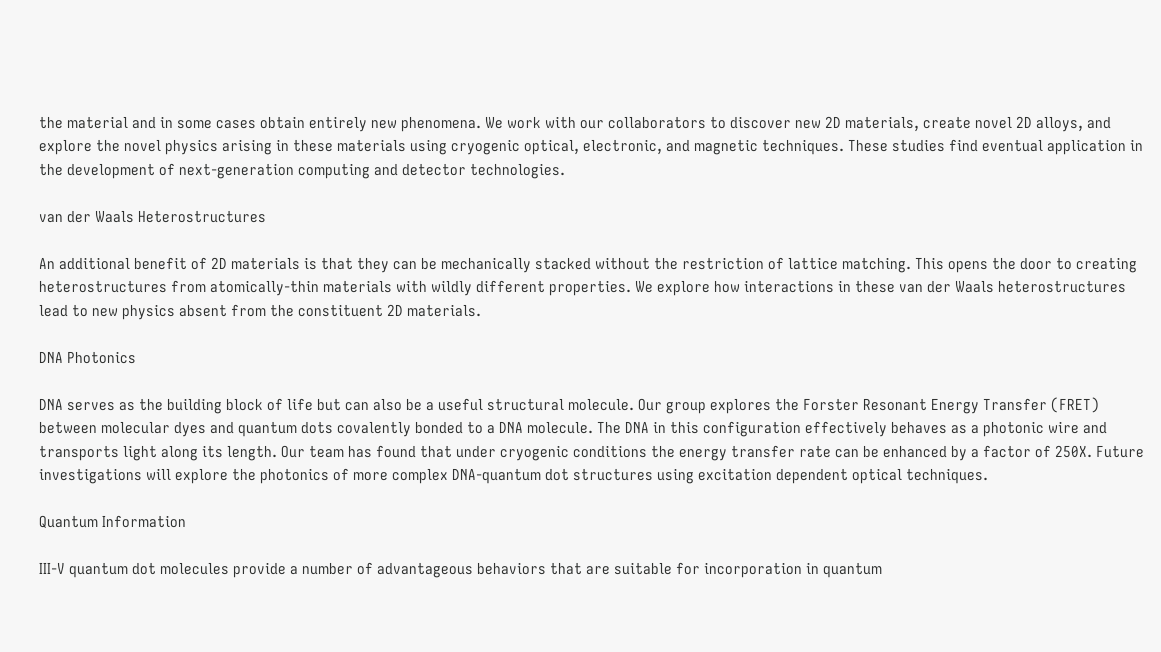the material and in some cases obtain entirely new phenomena. We work with our collaborators to discover new 2D materials, create novel 2D alloys, and explore the novel physics arising in these materials using cryogenic optical, electronic, and magnetic techniques. These studies find eventual application in the development of next-generation computing and detector technologies.

van der Waals Heterostructures

An additional benefit of 2D materials is that they can be mechanically stacked without the restriction of lattice matching. This opens the door to creating heterostructures from atomically-thin materials with wildly different properties. We explore how interactions in these van der Waals heterostructures lead to new physics absent from the constituent 2D materials.

DNA Photonics

DNA serves as the building block of life but can also be a useful structural molecule. Our group explores the Forster Resonant Energy Transfer (FRET) between molecular dyes and quantum dots covalently bonded to a DNA molecule. The DNA in this configuration effectively behaves as a photonic wire and transports light along its length. Our team has found that under cryogenic conditions the energy transfer rate can be enhanced by a factor of 250X. Future investigations will explore the photonics of more complex DNA-quantum dot structures using excitation dependent optical techniques.

Quantum Information

III-V quantum dot molecules provide a number of advantageous behaviors that are suitable for incorporation in quantum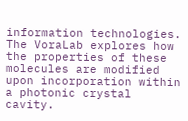information technologies. The VoraLab explores how the properties of these molecules are modified upon incorporation within a photonic crystal cavity.